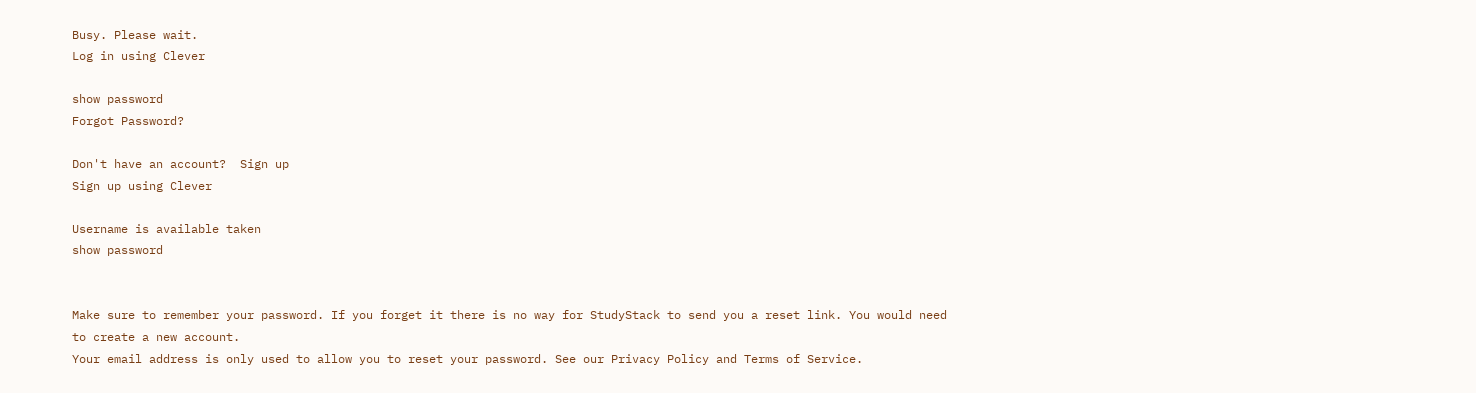Busy. Please wait.
Log in using Clever

show password
Forgot Password?

Don't have an account?  Sign up
Sign up using Clever

Username is available taken
show password


Make sure to remember your password. If you forget it there is no way for StudyStack to send you a reset link. You would need to create a new account.
Your email address is only used to allow you to reset your password. See our Privacy Policy and Terms of Service.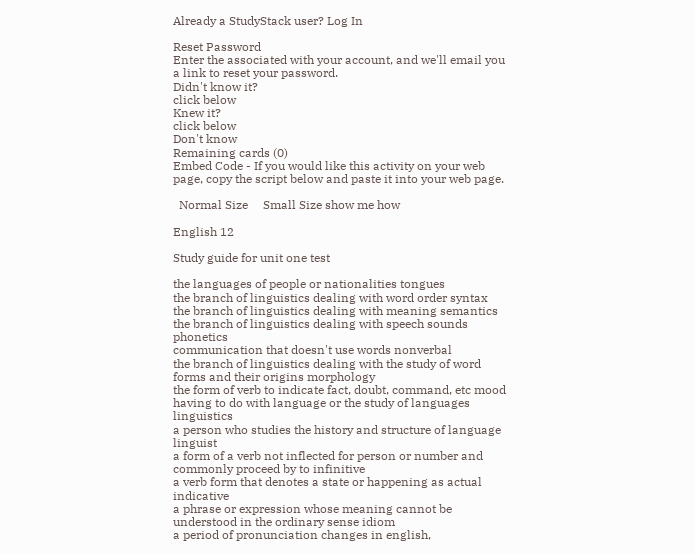Already a StudyStack user? Log In

Reset Password
Enter the associated with your account, and we'll email you a link to reset your password.
Didn't know it?
click below
Knew it?
click below
Don't know
Remaining cards (0)
Embed Code - If you would like this activity on your web page, copy the script below and paste it into your web page.

  Normal Size     Small Size show me how

English 12

Study guide for unit one test

the languages of people or nationalities tongues
the branch of linguistics dealing with word order syntax
the branch of linguistics dealing with meaning semantics
the branch of linguistics dealing with speech sounds phonetics
communication that doesn't use words nonverbal
the branch of linguistics dealing with the study of word forms and their origins morphology
the form of verb to indicate fact, doubt, command, etc mood
having to do with language or the study of languages linguistics
a person who studies the history and structure of language linguist
a form of a verb not inflected for person or number and commonly proceed by to infinitive
a verb form that denotes a state or happening as actual indicative
a phrase or expression whose meaning cannot be understood in the ordinary sense idiom
a period of pronunciation changes in english,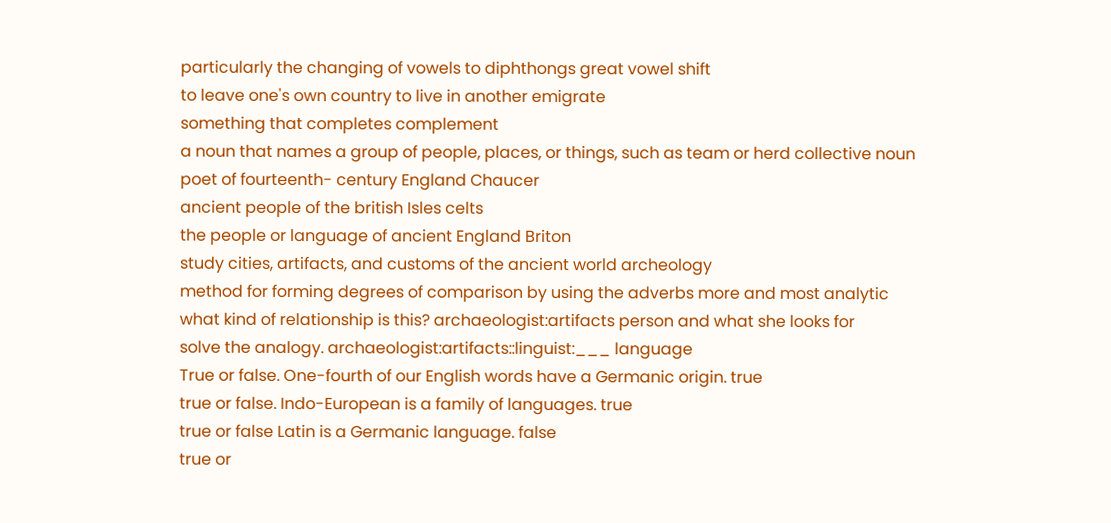particularly the changing of vowels to diphthongs great vowel shift
to leave one's own country to live in another emigrate
something that completes complement
a noun that names a group of people, places, or things, such as team or herd collective noun
poet of fourteenth- century England Chaucer
ancient people of the british Isles celts
the people or language of ancient England Briton
study cities, artifacts, and customs of the ancient world archeology
method for forming degrees of comparison by using the adverbs more and most analytic
what kind of relationship is this? archaeologist:artifacts person and what she looks for
solve the analogy. archaeologist:artifacts::linguist:___ language
True or false. One-fourth of our English words have a Germanic origin. true
true or false. Indo-European is a family of languages. true
true or false Latin is a Germanic language. false
true or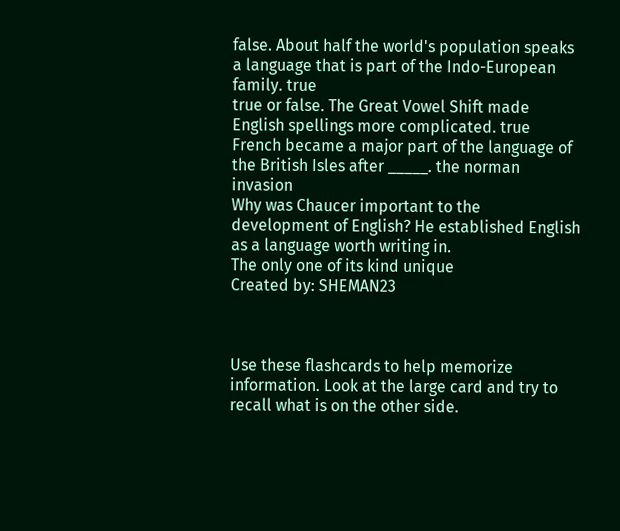false. About half the world's population speaks a language that is part of the Indo-European family. true
true or false. The Great Vowel Shift made English spellings more complicated. true
French became a major part of the language of the British Isles after _____. the norman invasion
Why was Chaucer important to the development of English? He established English as a language worth writing in.
The only one of its kind unique
Created by: SHEMAN23



Use these flashcards to help memorize information. Look at the large card and try to recall what is on the other side.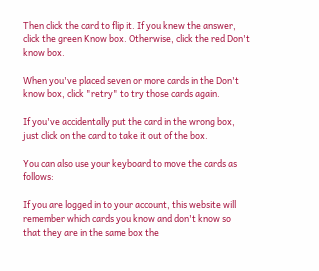Then click the card to flip it. If you knew the answer, click the green Know box. Otherwise, click the red Don't know box.

When you've placed seven or more cards in the Don't know box, click "retry" to try those cards again.

If you've accidentally put the card in the wrong box, just click on the card to take it out of the box.

You can also use your keyboard to move the cards as follows:

If you are logged in to your account, this website will remember which cards you know and don't know so that they are in the same box the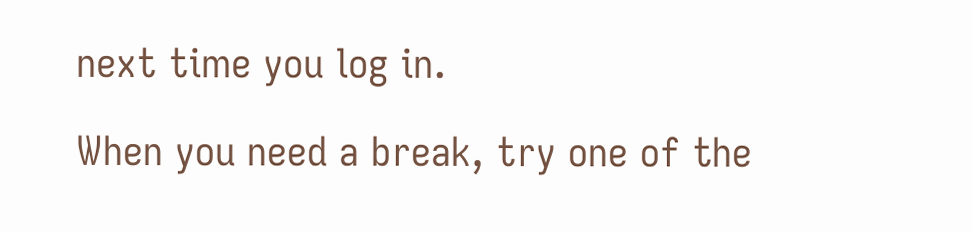next time you log in.

When you need a break, try one of the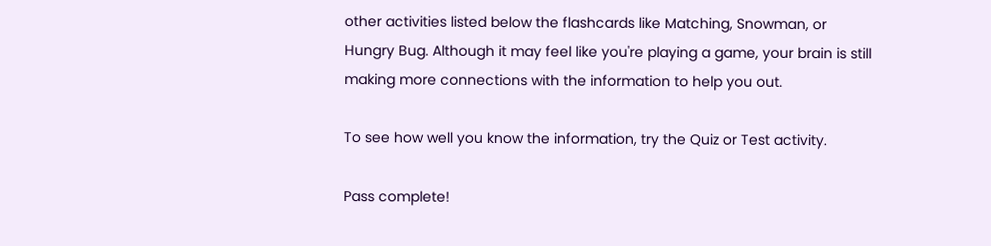other activities listed below the flashcards like Matching, Snowman, or Hungry Bug. Although it may feel like you're playing a game, your brain is still making more connections with the information to help you out.

To see how well you know the information, try the Quiz or Test activity.

Pass complete!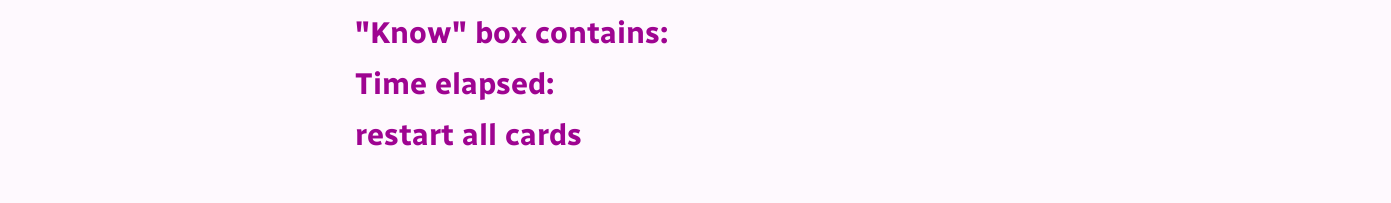"Know" box contains:
Time elapsed:
restart all cards